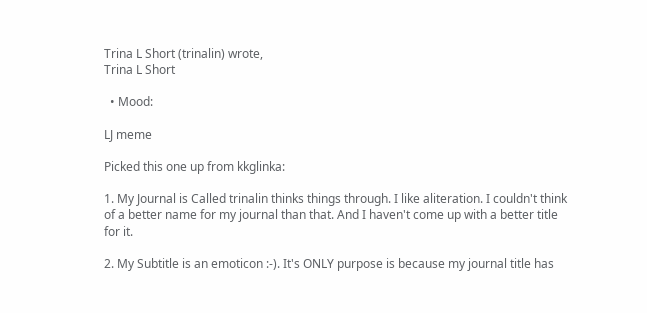Trina L Short (trinalin) wrote,
Trina L Short

  • Mood:

LJ meme

Picked this one up from kkglinka:

1. My Journal is Called trinalin thinks things through. I like aliteration. I couldn't think of a better name for my journal than that. And I haven't come up with a better title for it.

2. My Subtitle is an emoticon :-). It's ONLY purpose is because my journal title has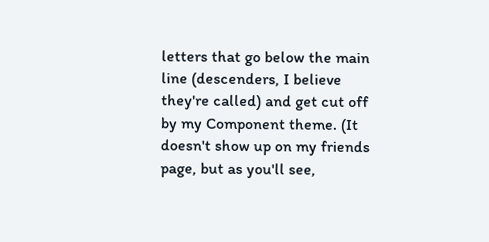letters that go below the main line (descenders, I believe they're called) and get cut off by my Component theme. (It doesn't show up on my friends page, but as you'll see,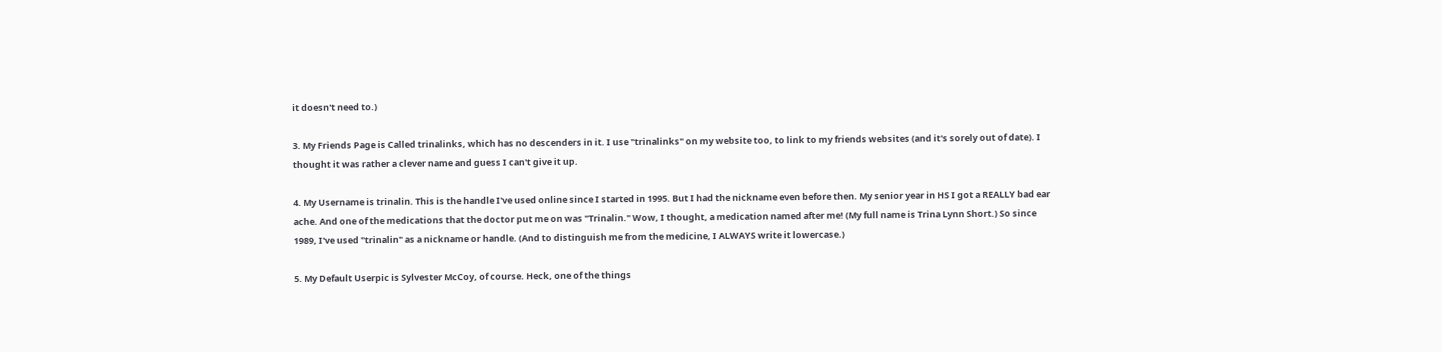it doesn't need to.)

3. My Friends Page is Called trinalinks, which has no descenders in it. I use "trinalinks" on my website too, to link to my friends websites (and it's sorely out of date). I thought it was rather a clever name and guess I can't give it up.

4. My Username is trinalin. This is the handle I've used online since I started in 1995. But I had the nickname even before then. My senior year in HS I got a REALLY bad ear ache. And one of the medications that the doctor put me on was "Trinalin." Wow, I thought, a medication named after me! (My full name is Trina Lynn Short.) So since 1989, I've used "trinalin" as a nickname or handle. (And to distinguish me from the medicine, I ALWAYS write it lowercase.)

5. My Default Userpic is Sylvester McCoy, of course. Heck, one of the things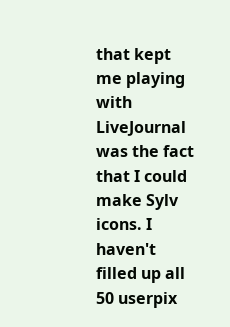that kept me playing with LiveJournal was the fact that I could make Sylv icons. I haven't filled up all 50 userpix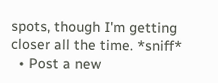spots, though I'm getting closer all the time. *sniff*
  • Post a new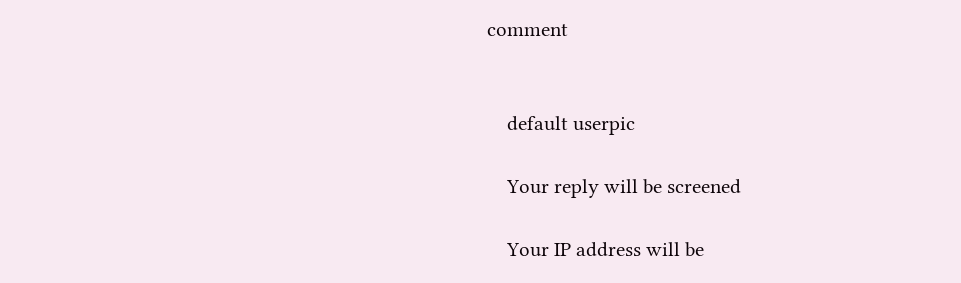comment


    default userpic

    Your reply will be screened

    Your IP address will be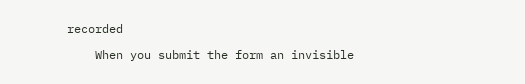recorded

    When you submit the form an invisible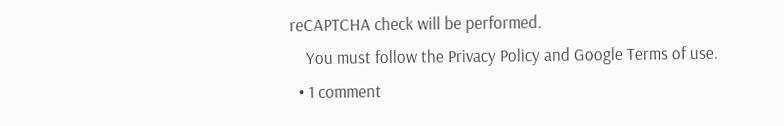reCAPTCHA check will be performed.
    You must follow the Privacy Policy and Google Terms of use.
  • 1 comment